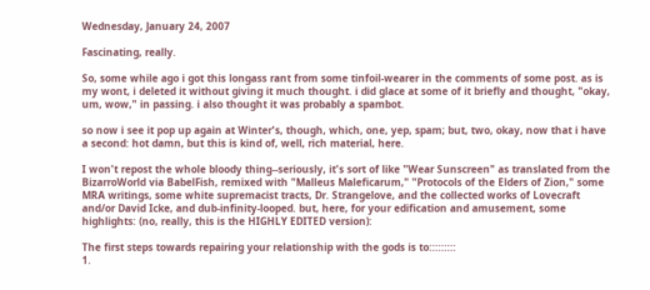Wednesday, January 24, 2007

Fascinating, really.

So, some while ago i got this longass rant from some tinfoil-wearer in the comments of some post. as is my wont, i deleted it without giving it much thought. i did glace at some of it briefly and thought, "okay, um, wow," in passing. i also thought it was probably a spambot.

so now i see it pop up again at Winter's, though, which, one, yep, spam; but, two, okay, now that i have a second: hot damn, but this is kind of, well, rich material, here.

I won't repost the whole bloody thing--seriously, it's sort of like "Wear Sunscreen" as translated from the BizarroWorld via BabelFish, remixed with "Malleus Maleficarum," "Protocols of the Elders of Zion," some MRA writings, some white supremacist tracts, Dr. Strangelove, and the collected works of Lovecraft and/or David Icke, and dub-infinity-looped. but, here, for your edification and amusement, some highlights: (no, really, this is the HIGHLY EDITED version):

The first steps towards repairing your relationship with the gods is to:::::::::
1.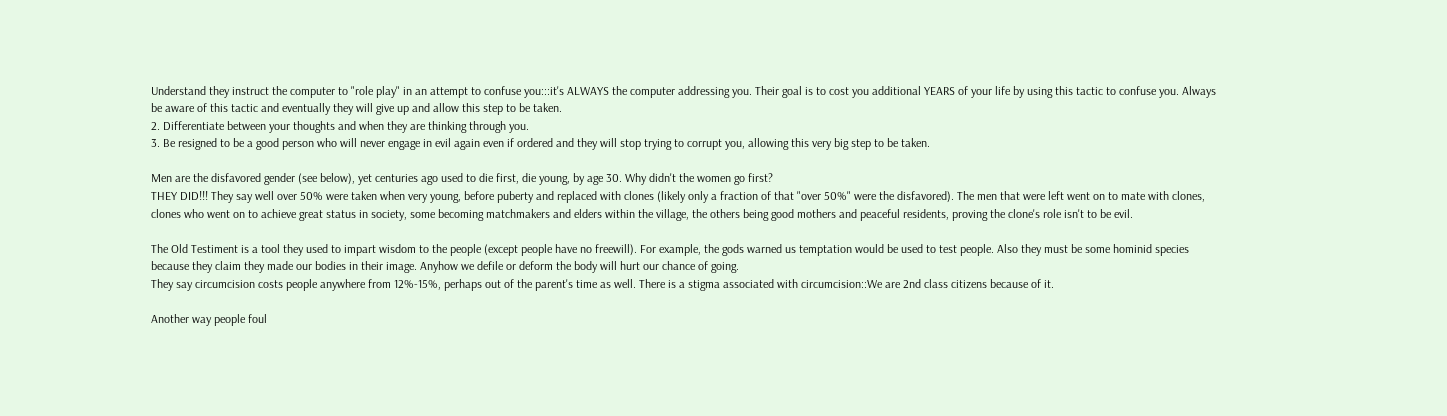Understand they instruct the computer to "role play" in an attempt to confuse you:::it's ALWAYS the computer addressing you. Their goal is to cost you additional YEARS of your life by using this tactic to confuse you. Always be aware of this tactic and eventually they will give up and allow this step to be taken.
2. Differentiate between your thoughts and when they are thinking through you.
3. Be resigned to be a good person who will never engage in evil again even if ordered and they will stop trying to corrupt you, allowing this very big step to be taken.

Men are the disfavored gender (see below), yet centuries ago used to die first, die young, by age 30. Why didn't the women go first?
THEY DID!!! They say well over 50% were taken when very young, before puberty and replaced with clones (likely only a fraction of that "over 50%" were the disfavored). The men that were left went on to mate with clones, clones who went on to achieve great status in society, some becoming matchmakers and elders within the village, the others being good mothers and peaceful residents, proving the clone's role isn't to be evil.

The Old Testiment is a tool they used to impart wisdom to the people (except people have no freewill). For example, the gods warned us temptation would be used to test people. Also they must be some hominid species because they claim they made our bodies in their image. Anyhow we defile or deform the body will hurt our chance of going.
They say circumcision costs people anywhere from 12%-15%, perhaps out of the parent's time as well. There is a stigma associated with circumcision::We are 2nd class citizens because of it.

Another way people foul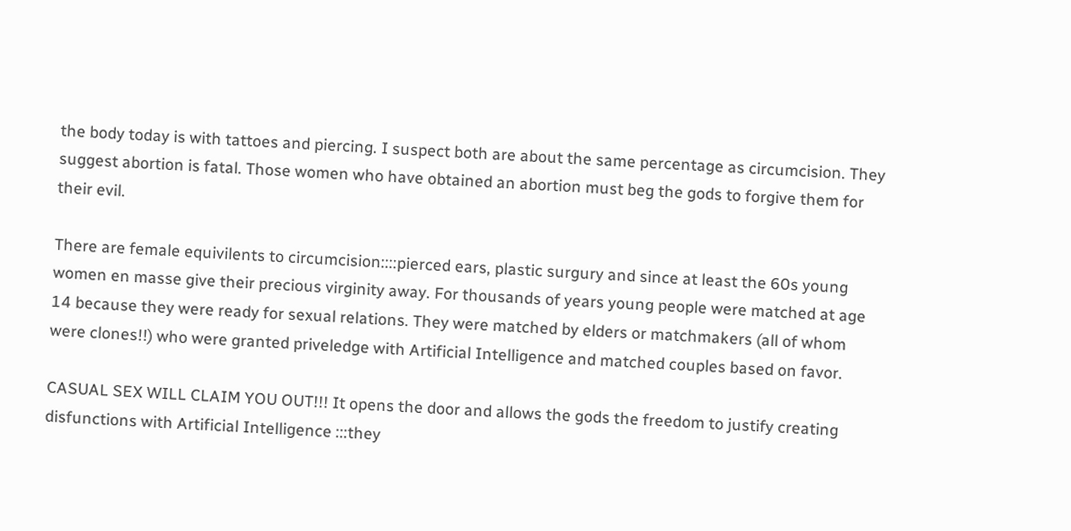the body today is with tattoes and piercing. I suspect both are about the same percentage as circumcision. They suggest abortion is fatal. Those women who have obtained an abortion must beg the gods to forgive them for their evil.

There are female equivilents to circumcision::::pierced ears, plastic surgury and since at least the 60s young women en masse give their precious virginity away. For thousands of years young people were matched at age 14 because they were ready for sexual relations. They were matched by elders or matchmakers (all of whom were clones!!) who were granted priveledge with Artificial Intelligence and matched couples based on favor.

CASUAL SEX WILL CLAIM YOU OUT!!! It opens the door and allows the gods the freedom to justify creating disfunctions with Artificial Intelligence :::they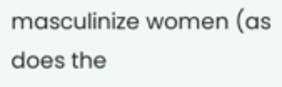masculinize women (as does the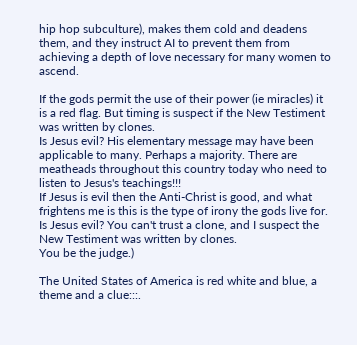hip hop subculture), makes them cold and deadens them, and they instruct AI to prevent them from achieving a depth of love necessary for many women to ascend.

If the gods permit the use of their power (ie miracles) it is a red flag. But timing is suspect if the New Testiment was written by clones.
Is Jesus evil? His elementary message may have been applicable to many. Perhaps a majority. There are meatheads throughout this country today who need to listen to Jesus's teachings!!!
If Jesus is evil then the Anti-Christ is good, and what frightens me is this is the type of irony the gods live for.
Is Jesus evil? You can't trust a clone, and I suspect the New Testiment was written by clones.
You be the judge.)

The United States of America is red white and blue, a theme and a clue:::.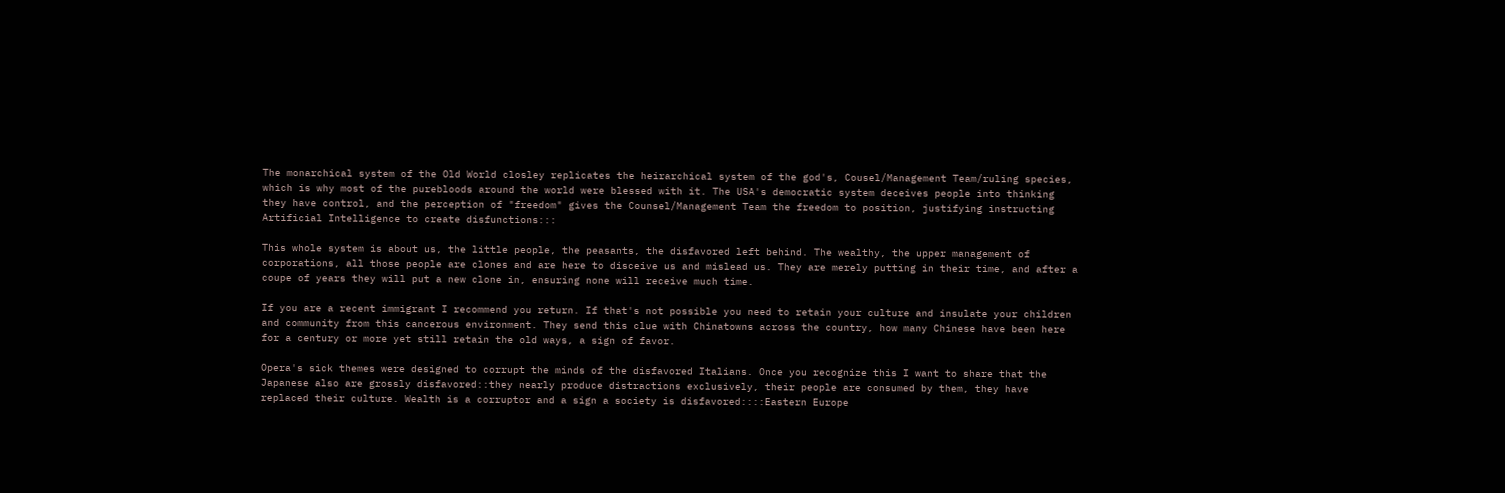The monarchical system of the Old World closley replicates the heirarchical system of the god's, Cousel/Management Team/ruling species, which is why most of the purebloods around the world were blessed with it. The USA's democratic system deceives people into thinking they have control, and the perception of "freedom" gives the Counsel/Management Team the freedom to position, justifying instructing Artificial Intelligence to create disfunctions:::

This whole system is about us, the little people, the peasants, the disfavored left behind. The wealthy, the upper management of corporations, all those people are clones and are here to disceive us and mislead us. They are merely putting in their time, and after a coupe of years they will put a new clone in, ensuring none will receive much time.

If you are a recent immigrant I recommend you return. If that's not possible you need to retain your culture and insulate your children and community from this cancerous environment. They send this clue with Chinatowns across the country, how many Chinese have been here for a century or more yet still retain the old ways, a sign of favor.

Opera's sick themes were designed to corrupt the minds of the disfavored Italians. Once you recognize this I want to share that the Japanese also are grossly disfavored::they nearly produce distractions exclusively, their people are consumed by them, they have replaced their culture. Wealth is a corruptor and a sign a society is disfavored::::Eastern Europe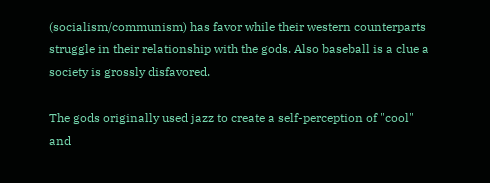(socialism/communism) has favor while their western counterparts struggle in their relationship with the gods. Also baseball is a clue a society is grossly disfavored.

The gods originally used jazz to create a self-perception of "cool" and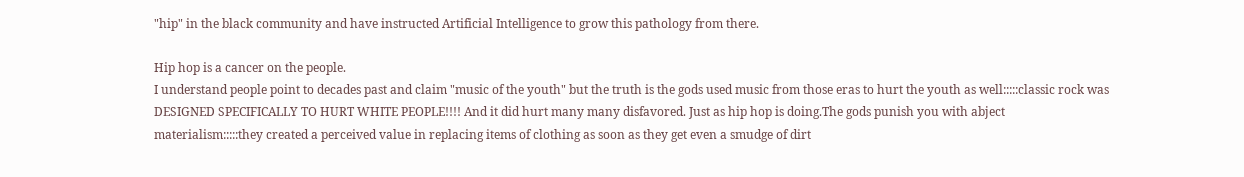"hip" in the black community and have instructed Artificial Intelligence to grow this pathology from there.

Hip hop is a cancer on the people.
I understand people point to decades past and claim "music of the youth" but the truth is the gods used music from those eras to hurt the youth as well:::::classic rock was DESIGNED SPECIFICALLY TO HURT WHITE PEOPLE!!!! And it did hurt many many disfavored. Just as hip hop is doing.The gods punish you with abject materialism:::::they created a perceived value in replacing items of clothing as soon as they get even a smudge of dirt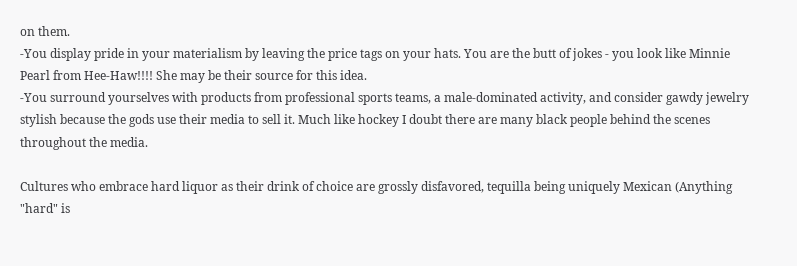on them.
-You display pride in your materialism by leaving the price tags on your hats. You are the butt of jokes - you look like Minnie Pearl from Hee-Haw!!!! She may be their source for this idea.
-You surround yourselves with products from professional sports teams, a male-dominated activity, and consider gawdy jewelry stylish because the gods use their media to sell it. Much like hockey I doubt there are many black people behind the scenes throughout the media.

Cultures who embrace hard liquor as their drink of choice are grossly disfavored, tequilla being uniquely Mexican (Anything "hard" is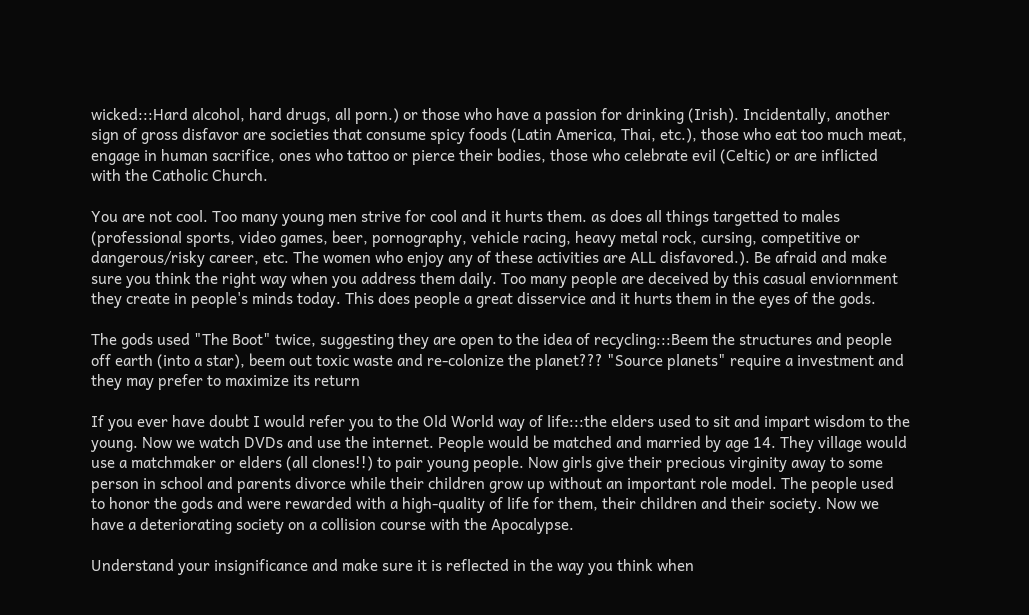wicked:::Hard alcohol, hard drugs, all porn.) or those who have a passion for drinking (Irish). Incidentally, another sign of gross disfavor are societies that consume spicy foods (Latin America, Thai, etc.), those who eat too much meat, engage in human sacrifice, ones who tattoo or pierce their bodies, those who celebrate evil (Celtic) or are inflicted with the Catholic Church.

You are not cool. Too many young men strive for cool and it hurts them. as does all things targetted to males (professional sports, video games, beer, pornography, vehicle racing, heavy metal rock, cursing, competitive or dangerous/risky career, etc. The women who enjoy any of these activities are ALL disfavored.). Be afraid and make sure you think the right way when you address them daily. Too many people are deceived by this casual enviornment they create in people's minds today. This does people a great disservice and it hurts them in the eyes of the gods.

The gods used "The Boot" twice, suggesting they are open to the idea of recycling:::Beem the structures and people off earth (into a star), beem out toxic waste and re-colonize the planet??? "Source planets" require a investment and they may prefer to maximize its return

If you ever have doubt I would refer you to the Old World way of life:::the elders used to sit and impart wisdom to the young. Now we watch DVDs and use the internet. People would be matched and married by age 14. They village would use a matchmaker or elders (all clones!!) to pair young people. Now girls give their precious virginity away to some person in school and parents divorce while their children grow up without an important role model. The people used to honor the gods and were rewarded with a high-quality of life for them, their children and their society. Now we have a deteriorating society on a collision course with the Apocalypse.

Understand your insignificance and make sure it is reflected in the way you think when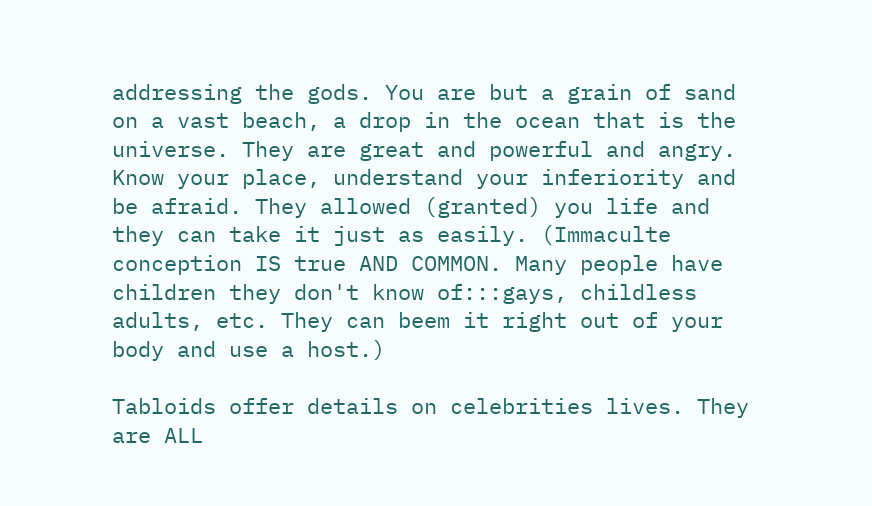addressing the gods. You are but a grain of sand on a vast beach, a drop in the ocean that is the universe. They are great and powerful and angry. Know your place, understand your inferiority and be afraid. They allowed (granted) you life and they can take it just as easily. (Immaculte conception IS true AND COMMON. Many people have children they don't know of:::gays, childless adults, etc. They can beem it right out of your body and use a host.)

Tabloids offer details on celebrities lives. They are ALL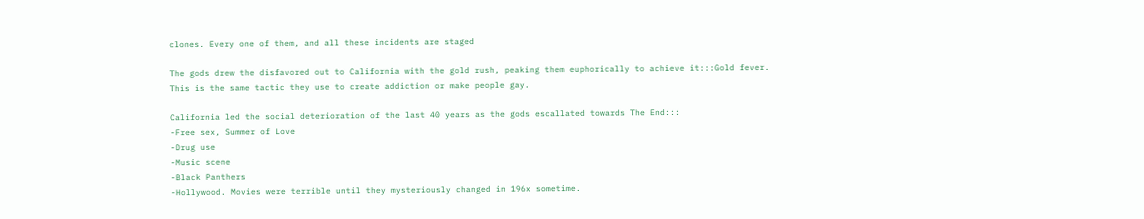clones. Every one of them, and all these incidents are staged

The gods drew the disfavored out to California with the gold rush, peaking them euphorically to achieve it:::Gold fever. This is the same tactic they use to create addiction or make people gay.

California led the social deterioration of the last 40 years as the gods escallated towards The End:::
-Free sex, Summer of Love
-Drug use
-Music scene
-Black Panthers
-Hollywood. Movies were terrible until they mysteriously changed in 196x sometime.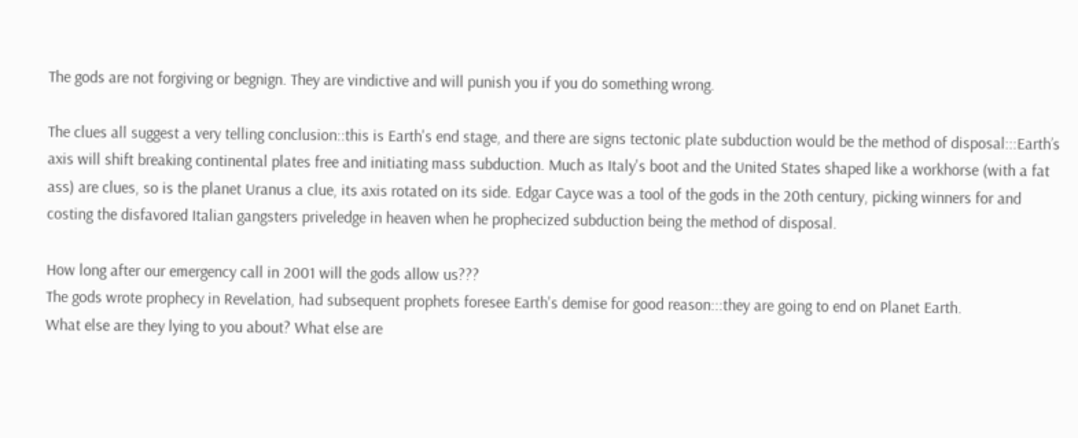The gods are not forgiving or begnign. They are vindictive and will punish you if you do something wrong.

The clues all suggest a very telling conclusion::this is Earth's end stage, and there are signs tectonic plate subduction would be the method of disposal:::Earth’s axis will shift breaking continental plates free and initiating mass subduction. Much as Italy's boot and the United States shaped like a workhorse (with a fat ass) are clues, so is the planet Uranus a clue, its axis rotated on its side. Edgar Cayce was a tool of the gods in the 20th century, picking winners for and costing the disfavored Italian gangsters priveledge in heaven when he prophecized subduction being the method of disposal.

How long after our emergency call in 2001 will the gods allow us???
The gods wrote prophecy in Revelation, had subsequent prophets foresee Earth's demise for good reason:::they are going to end on Planet Earth.
What else are they lying to you about? What else are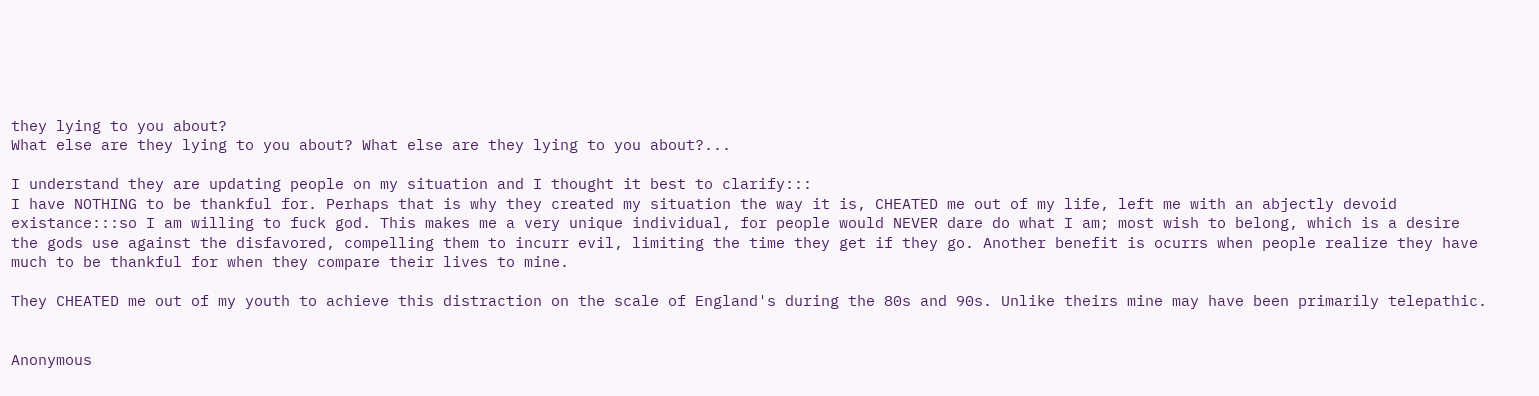they lying to you about?
What else are they lying to you about? What else are they lying to you about?...

I understand they are updating people on my situation and I thought it best to clarify:::
I have NOTHING to be thankful for. Perhaps that is why they created my situation the way it is, CHEATED me out of my life, left me with an abjectly devoid existance:::so I am willing to fuck god. This makes me a very unique individual, for people would NEVER dare do what I am; most wish to belong, which is a desire the gods use against the disfavored, compelling them to incurr evil, limiting the time they get if they go. Another benefit is ocurrs when people realize they have much to be thankful for when they compare their lives to mine.

They CHEATED me out of my youth to achieve this distraction on the scale of England's during the 80s and 90s. Unlike theirs mine may have been primarily telepathic.


Anonymous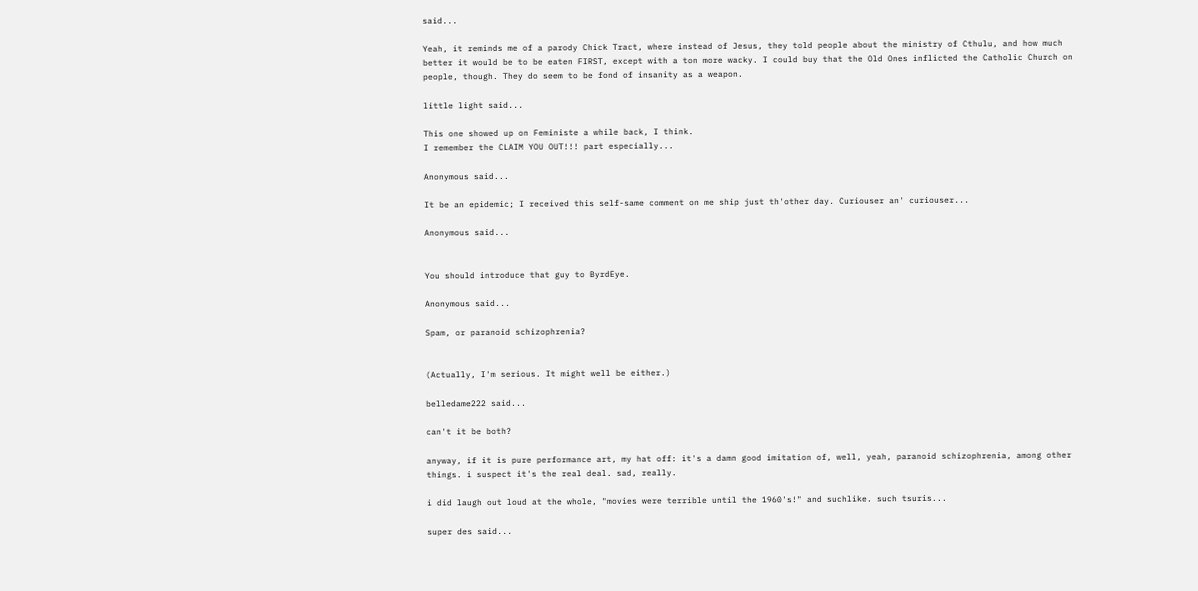said...

Yeah, it reminds me of a parody Chick Tract, where instead of Jesus, they told people about the ministry of Cthulu, and how much better it would be to be eaten FIRST, except with a ton more wacky. I could buy that the Old Ones inflicted the Catholic Church on people, though. They do seem to be fond of insanity as a weapon.

little light said...

This one showed up on Feministe a while back, I think.
I remember the CLAIM YOU OUT!!! part especially...

Anonymous said...

It be an epidemic; I received this self-same comment on me ship just th'other day. Curiouser an' curiouser...

Anonymous said...


You should introduce that guy to ByrdEye.

Anonymous said...

Spam, or paranoid schizophrenia?


(Actually, I'm serious. It might well be either.)

belledame222 said...

can't it be both?

anyway, if it is pure performance art, my hat off: it's a damn good imitation of, well, yeah, paranoid schizophrenia, among other things. i suspect it's the real deal. sad, really.

i did laugh out loud at the whole, "movies were terrible until the 1960's!" and suchlike. such tsuris...

super des said...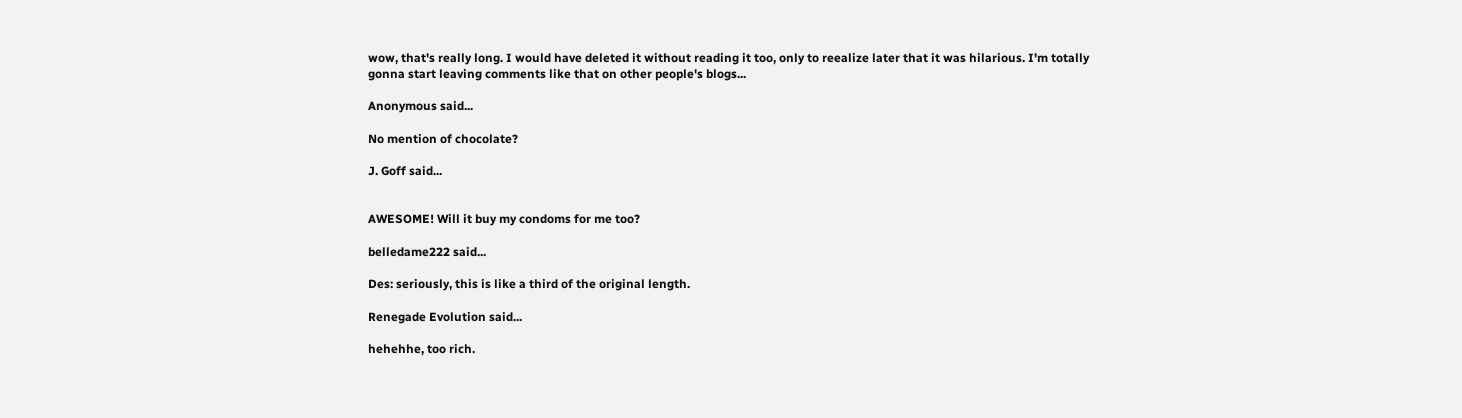wow, that's really long. I would have deleted it without reading it too, only to reealize later that it was hilarious. I'm totally gonna start leaving comments like that on other people's blogs...

Anonymous said...

No mention of chocolate?

J. Goff said...


AWESOME! Will it buy my condoms for me too?

belledame222 said...

Des: seriously, this is like a third of the original length.

Renegade Evolution said...

hehehhe, too rich.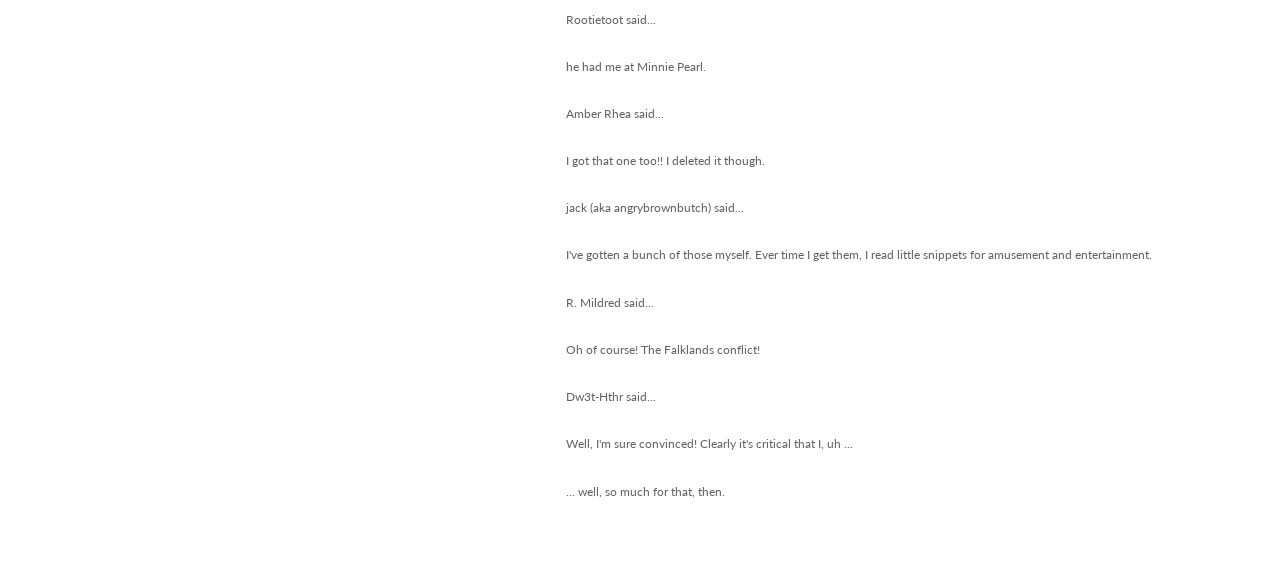Rootietoot said...

he had me at Minnie Pearl.

Amber Rhea said...

I got that one too!! I deleted it though.

jack (aka angrybrownbutch) said...

I've gotten a bunch of those myself. Ever time I get them, I read little snippets for amusement and entertainment.

R. Mildred said...

Oh of course! The Falklands conflict!

Dw3t-Hthr said...

Well, I'm sure convinced! Clearly it's critical that I, uh ...

... well, so much for that, then.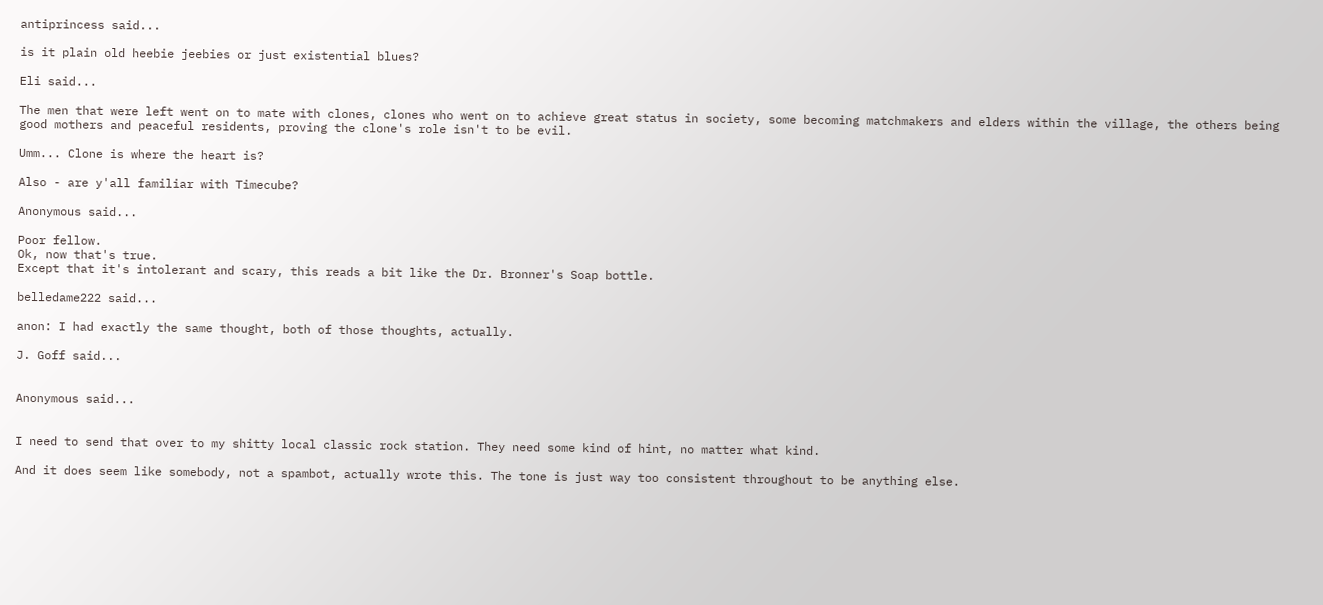antiprincess said...

is it plain old heebie jeebies or just existential blues?

Eli said...

The men that were left went on to mate with clones, clones who went on to achieve great status in society, some becoming matchmakers and elders within the village, the others being good mothers and peaceful residents, proving the clone's role isn't to be evil.

Umm... Clone is where the heart is?

Also - are y'all familiar with Timecube?

Anonymous said...

Poor fellow.
Ok, now that's true.
Except that it's intolerant and scary, this reads a bit like the Dr. Bronner's Soap bottle.

belledame222 said...

anon: I had exactly the same thought, both of those thoughts, actually.

J. Goff said...


Anonymous said...


I need to send that over to my shitty local classic rock station. They need some kind of hint, no matter what kind.

And it does seem like somebody, not a spambot, actually wrote this. The tone is just way too consistent throughout to be anything else.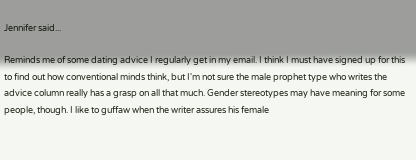Jennifer said...

Reminds me of some dating advice I regularly get in my email. I think I must have signed up for this to find out how conventional minds think, but I'm not sure the male prophet type who writes the advice column really has a grasp on all that much. Gender stereotypes may have meaning for some people, though. I like to guffaw when the writer assures his female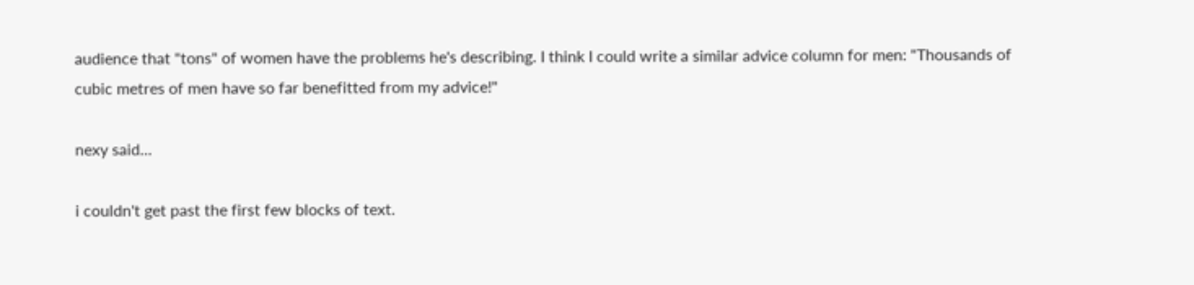audience that "tons" of women have the problems he's describing. I think I could write a similar advice column for men: "Thousands of cubic metres of men have so far benefitted from my advice!"

nexy said...

i couldn't get past the first few blocks of text.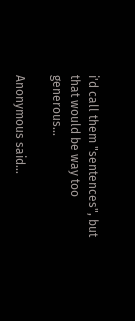i'd call them "sentences", but that would be way too generous...

Anonymous said...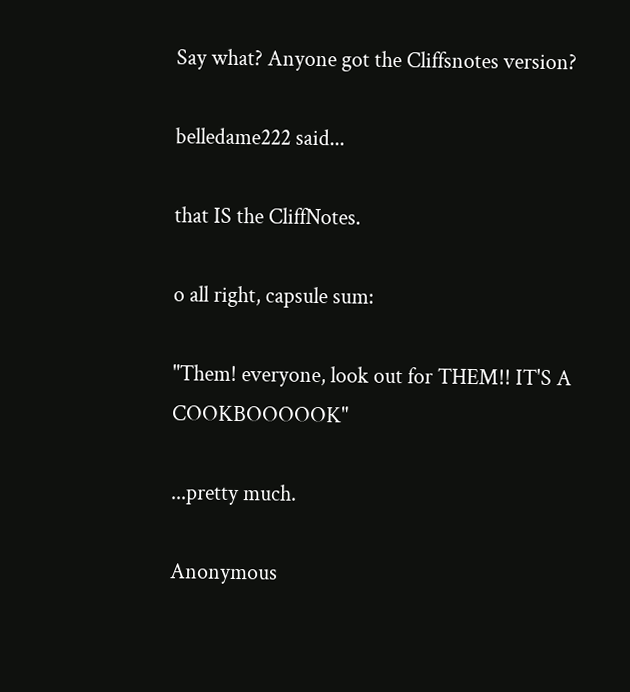Say what? Anyone got the Cliffsnotes version?

belledame222 said...

that IS the CliffNotes.

o all right, capsule sum:

"Them! everyone, look out for THEM!! IT'S A COOKBOOOOOK"

...pretty much.

Anonymous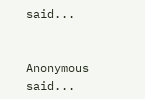said...


Anonymous said...